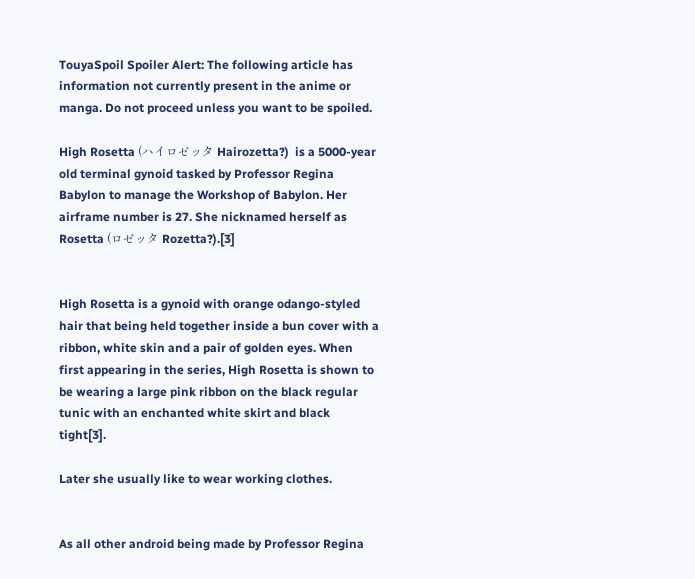TouyaSpoil Spoiler Alert: The following article has information not currently present in the anime or manga. Do not proceed unless you want to be spoiled.

High Rosetta (ハイロゼッタ Hairozetta?)  is a 5000-year old terminal gynoid tasked by Professor Regina Babylon to manage the Workshop of Babylon. Her airframe number is 27. She nicknamed herself as Rosetta (ロゼッタ Rozetta?).[3]


High Rosetta is a gynoid with orange odango-styled hair that being held together inside a bun cover with a ribbon, white skin and a pair of golden eyes. When first appearing in the series, High Rosetta is shown to be wearing a large pink ribbon on the black regular tunic with an enchanted white skirt and black tight[3].

Later she usually like to wear working clothes.


As all other android being made by Professor Regina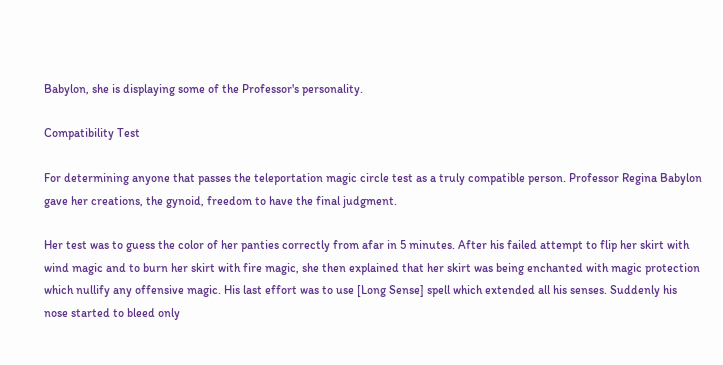Babylon, she is displaying some of the Professor's personality.

Compatibility Test

For determining anyone that passes the teleportation magic circle test as a truly compatible person. Professor Regina Babylon gave her creations, the gynoid, freedom to have the final judgment.

Her test was to guess the color of her panties correctly from afar in 5 minutes. After his failed attempt to flip her skirt with wind magic and to burn her skirt with fire magic, she then explained that her skirt was being enchanted with magic protection which nullify any offensive magic. His last effort was to use [Long Sense] spell which extended all his senses. Suddenly his nose started to bleed only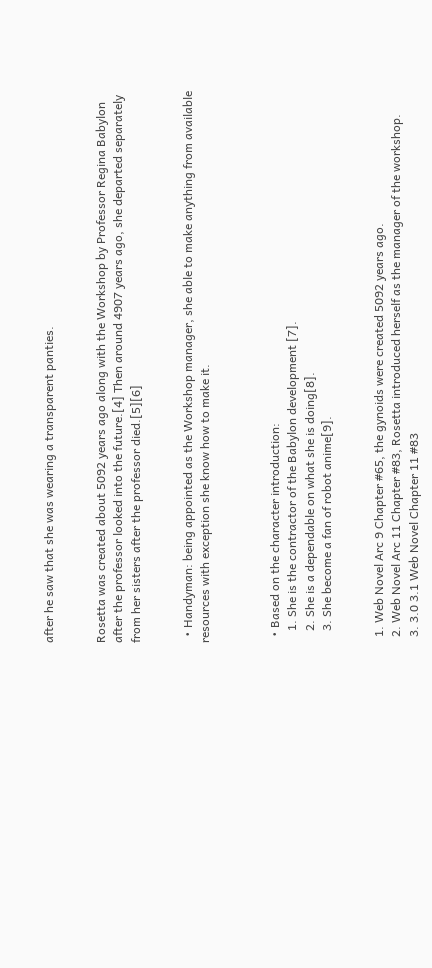after he saw that she was wearing a transparent panties.


Rosetta was created about 5092 years ago along with the Workshop by Professor Regina Babylon after the professor looked into the future.[4] Then around 4907 years ago, she departed separately from her sisters after the professor died.[5][6]


  • Handyman: being appointed as the Workshop manager, she able to make anything from available resources with exception she know how to make it.



  • Based on the character introduction:
    1. She is the contractor of the Babylon development [7].
    2. She is a dependable on what she is doing[8].
    3. She become a fan of robot anime[9].


  1. Web Novel Arc 9 Chapter #65, the gynoids were created 5092 years ago.
  2. Web Novel Arc 11 Chapter #83, Rosetta introduced herself as the manager of the workshop.
  3. 3.0 3.1 Web Novel Chapter 11 #83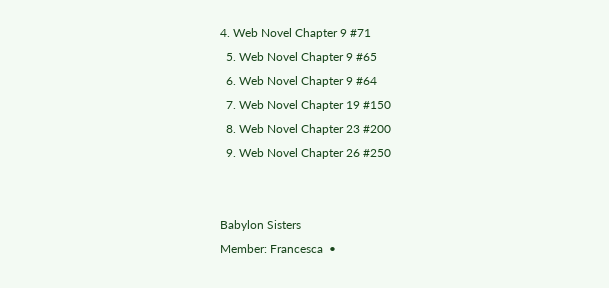4. Web Novel Chapter 9 #71
  5. Web Novel Chapter 9 #65
  6. Web Novel Chapter 9 #64
  7. Web Novel Chapter 19 #150
  8. Web Novel Chapter 23 #200
  9. Web Novel Chapter 26 #250


Babylon Sisters
Member: Francesca  •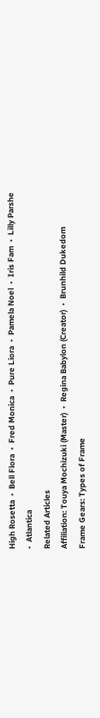High Rosetta  •  Bell Flora  •  Fred Monica  •  Pure Liora  •  Pamela Noel  •  Iris Fam  •  Lilly Parshe  •  Atlantica
Related Articles
Affiliation: Touya Mochizuki (Master)  •  Regina Babylon (Creator)  •  Brunhild Dukedom
Frame Gears: Types of Frame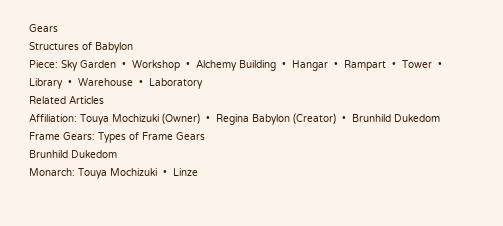Gears
Structures of Babylon
Piece: Sky Garden  •  Workshop  •  Alchemy Building  •  Hangar  •  Rampart  •  Tower  •  Library  •  Warehouse  •  Laboratory
Related Articles
Affiliation: Touya Mochizuki (Owner)  •  Regina Babylon (Creator)  •  Brunhild Dukedom
Frame Gears: Types of Frame Gears
Brunhild Dukedom
Monarch: Touya Mochizuki  •  Linze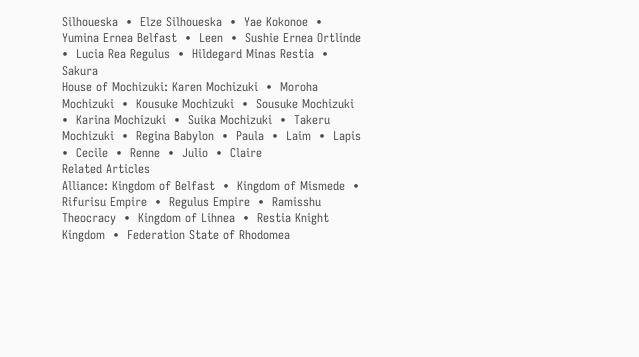Silhoueska  •  Elze Silhoueska  •  Yae Kokonoe  •  Yumina Ernea Belfast  •  Leen  •  Sushie Ernea Ortlinde  •  Lucia Rea Regulus  •  Hildegard Minas Restia  •  Sakura
House of Mochizuki: Karen Mochizuki  •  Moroha Mochizuki  •  Kousuke Mochizuki  •  Sousuke Mochizuki  •  Karina Mochizuki  •  Suika Mochizuki  •  Takeru Mochizuki  •  Regina Babylon  •  Paula  •  Laim  •  Lapis  •  Cecile  •  Renne  •  Julio  •  Claire
Related Articles
Alliance: Kingdom of Belfast  •  Kingdom of Mismede  •  Rifurisu Empire  •  Regulus Empire  •  Ramisshu Theocracy  •  Kingdom of Lihnea  •  Restia Knight Kingdom  •  Federation State of Rhodomea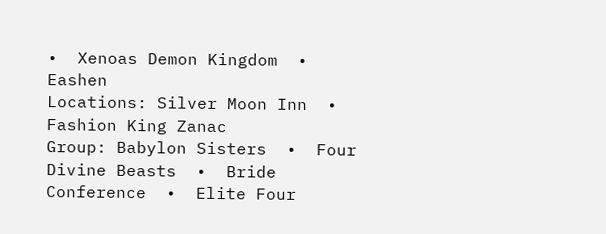•  Xenoas Demon Kingdom  •  Eashen
Locations: Silver Moon Inn  •  Fashion King Zanac
Group: Babylon Sisters  •  Four Divine Beasts  •  Bride Conference  •  Elite Four